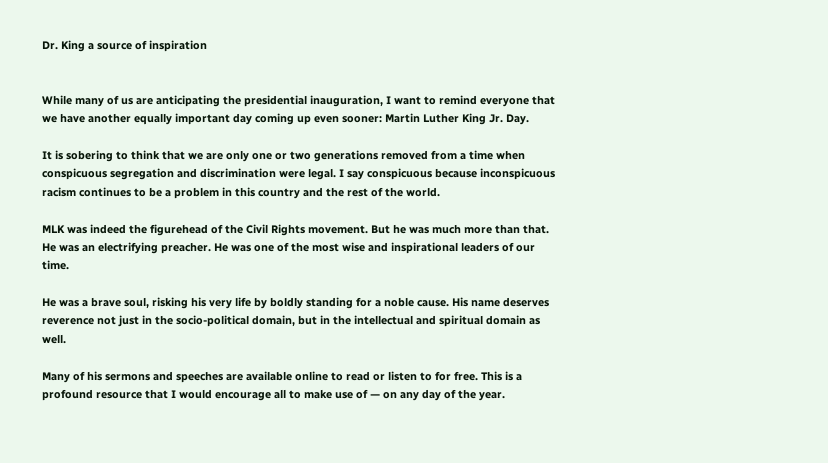Dr. King a source of inspiration


While many of us are anticipating the presidential inauguration, I want to remind everyone that we have another equally important day coming up even sooner: Martin Luther King Jr. Day.

It is sobering to think that we are only one or two generations removed from a time when conspicuous segregation and discrimination were legal. I say conspicuous because inconspicuous racism continues to be a problem in this country and the rest of the world.

MLK was indeed the figurehead of the Civil Rights movement. But he was much more than that. He was an electrifying preacher. He was one of the most wise and inspirational leaders of our time.

He was a brave soul, risking his very life by boldly standing for a noble cause. His name deserves reverence not just in the socio-political domain, but in the intellectual and spiritual domain as well.

Many of his sermons and speeches are available online to read or listen to for free. This is a profound resource that I would encourage all to make use of — on any day of the year.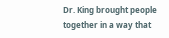Dr. King brought people together in a way that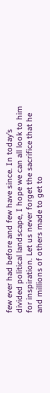few ever had before and few have since. In today’s divided political landscape, I hope we can all look to him for inspiration. Let us never forget the sacrifice that he and millions of others made to get to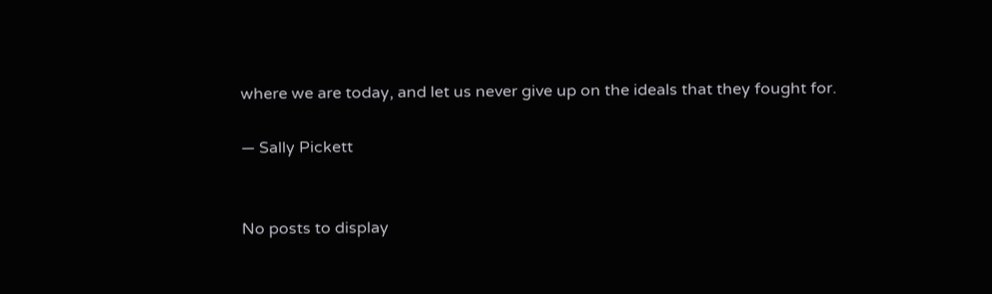where we are today, and let us never give up on the ideals that they fought for.

— Sally Pickett


No posts to display